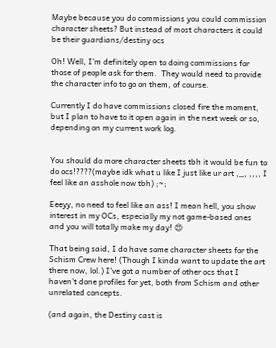Maybe because you do commissions you could commission character sheets? But instead of most characters it could be their guardians/destiny ocs

Oh! Well, I’m definitely open to doing commissions for those of people ask for them.  They would need to provide the character info to go on them, of course.

Currently I do have commissions closed fire the moment, but I plan to have to it open again in the next week or so, depending on my current work log.


You should do more character sheets tbh it would be fun to do ocs!????(maybe idk what u like I just like ur art ,_, ,,,, I feel like an asshole now tbh) ;~;

Eeeyy, no need to feel like an ass! I mean hell, you show interest in my OCs, especially my not game-based ones and you will totally make my day! 😍

That being said, I do have some character sheets for the Schism Crew here! (Though I kinda want to update the art there now, lol.) I’ve got a number of other ocs that I haven’t done profiles for yet, both from Schism and other unrelated concepts.

(and again, the Destiny cast is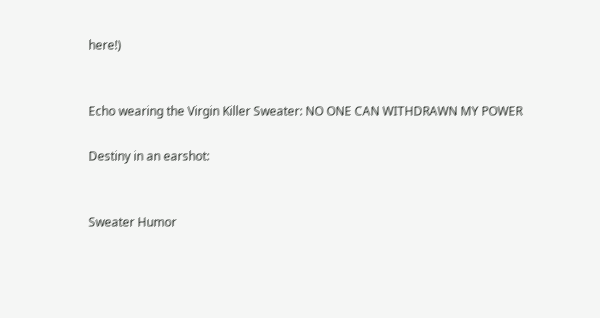here!)


Echo wearing the Virgin Killer Sweater: NO ONE CAN WITHDRAWN MY POWER

Destiny in an earshot:


Sweater Humor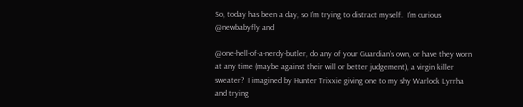So, today has been a day, so I’m trying to distract myself.  I’m curious @newbabyfly and

@one-hell-of-a-nerdy-butler, do any of your Guardian’s own, or have they worn at any time (maybe against their will or better judgement), a virgin killer sweater?  I imagined by Hunter Trixxie giving one to my shy Warlock Lyrrha and trying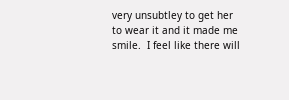very unsubtley to get her to wear it and it made me smile.  I feel like there will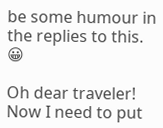be some humour in the replies to this. 😀

Oh dear traveler! Now I need to put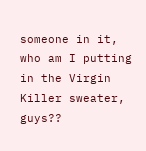someone in it, who am I putting in the Virgin Killer sweater, guys??